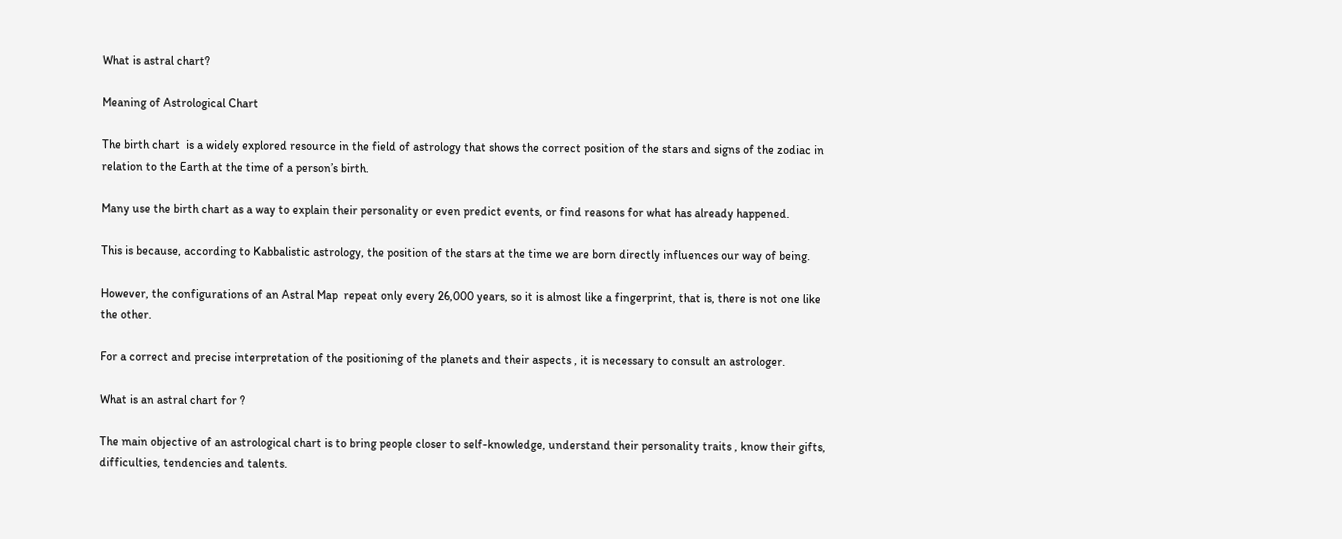What is astral chart?

Meaning of Astrological Chart

The birth chart  is a widely explored resource in the field of astrology that shows the correct position of the stars and signs of the zodiac in relation to the Earth at the time of a person’s birth.

Many use the birth chart as a way to explain their personality or even predict events, or find reasons for what has already happened.

This is because, according to Kabbalistic astrology, the position of the stars at the time we are born directly influences our way of being.

However, the configurations of an Astral Map  repeat only every 26,000 years, so it is almost like a fingerprint, that is, there is not one like the other.

For a correct and precise interpretation of the positioning of the planets and their aspects , it is necessary to consult an astrologer.

What is an astral chart for ?

The main objective of an astrological chart is to bring people closer to self-knowledge, understand their personality traits , know their gifts, difficulties, tendencies and talents.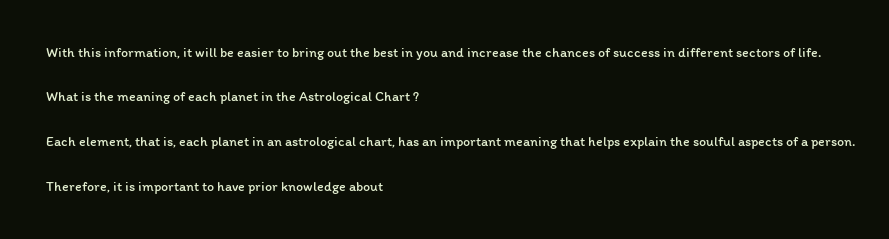With this information, it will be easier to bring out the best in you and increase the chances of success in different sectors of life.

What is the meaning of each planet in the Astrological Chart ?

Each element, that is, each planet in an astrological chart, has an important meaning that helps explain the soulful aspects of a person.

Therefore, it is important to have prior knowledge about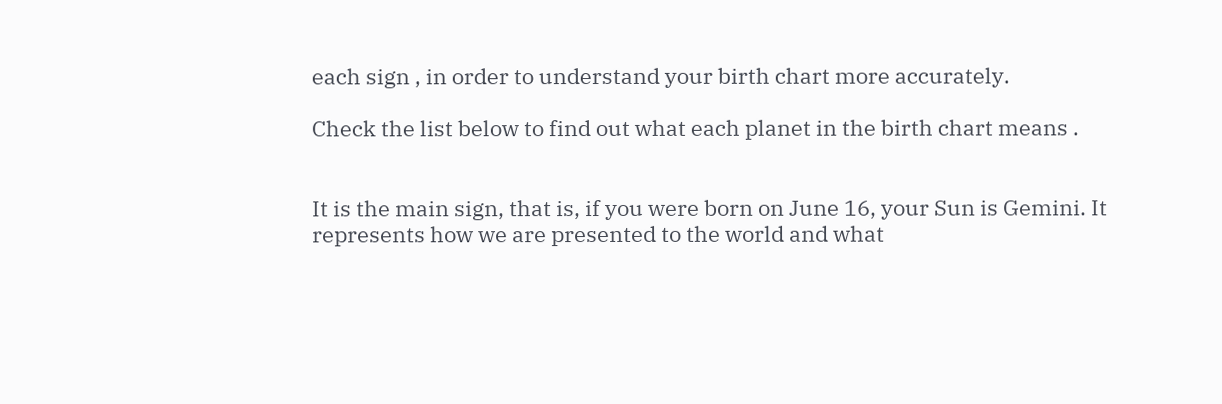each sign , in order to understand your birth chart more accurately.

Check the list below to find out what each planet in the birth chart means .


It is the main sign, that is, if you were born on June 16, your Sun is Gemini. It represents how we are presented to the world and what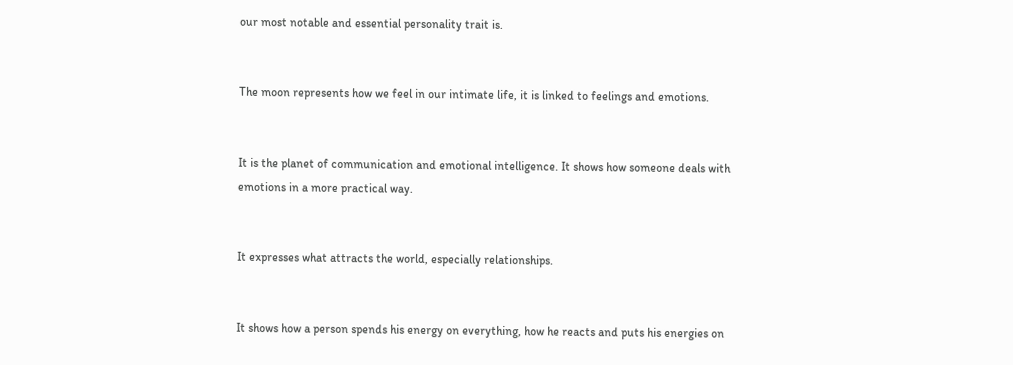our most notable and essential personality trait is.


The moon represents how we feel in our intimate life, it is linked to feelings and emotions.


It is the planet of communication and emotional intelligence. It shows how someone deals with emotions in a more practical way.


It expresses what attracts the world, especially relationships.


It shows how a person spends his energy on everything, how he reacts and puts his energies on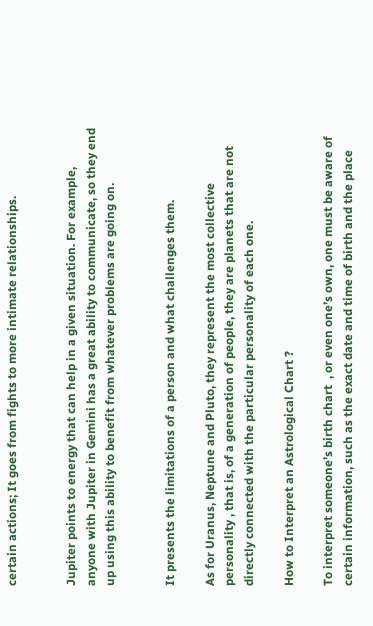certain actions; It goes from fights to more intimate relationships.


Jupiter points to energy that can help in a given situation. For example, anyone with Jupiter in Gemini has a great ability to communicate, so they end up using this ability to benefit from whatever problems are going on.


It presents the limitations of a person and what challenges them.

As for Uranus, Neptune and Pluto, they represent the most collective personality , that is, of a generation of people, they are planets that are not directly connected with the particular personality of each one.

How to Interpret an Astrological Chart ?

To interpret someone’s birth chart  , or even one’s own, one must be aware of certain information, such as the exact date and time of birth and the place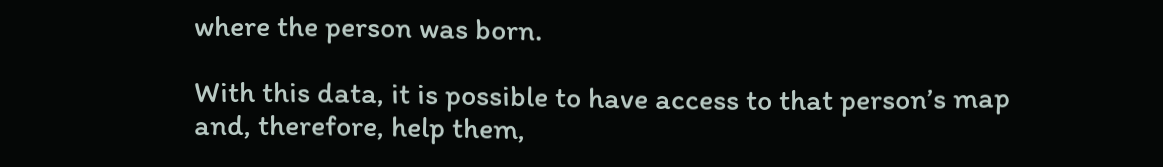where the person was born.

With this data, it is possible to have access to that person’s map and, therefore, help them,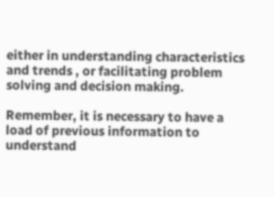either in understanding characteristics and trends , or facilitating problem solving and decision making.

Remember, it is necessary to have a load of previous information to understand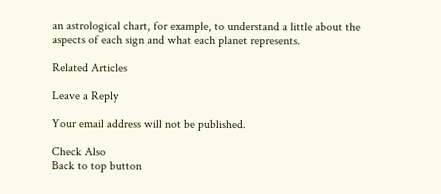an astrological chart, for example, to understand a little about the aspects of each sign and what each planet represents.

Related Articles

Leave a Reply

Your email address will not be published.

Check Also
Back to top button